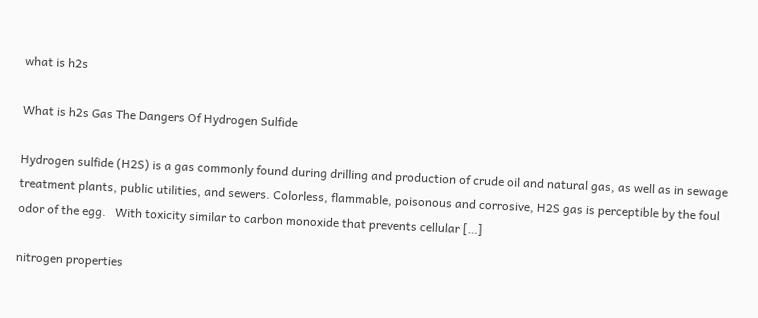what is h2s

What is h2s Gas The Dangers Of Hydrogen Sulfide

Hydrogen sulfide (H2S) is a gas commonly found during drilling and production of crude oil and natural gas, as well as in sewage treatment plants, public utilities, and sewers. Colorless, flammable, poisonous and corrosive, H2S gas is perceptible by the foul odor of the egg.   With toxicity similar to carbon monoxide that prevents cellular […]

nitrogen properties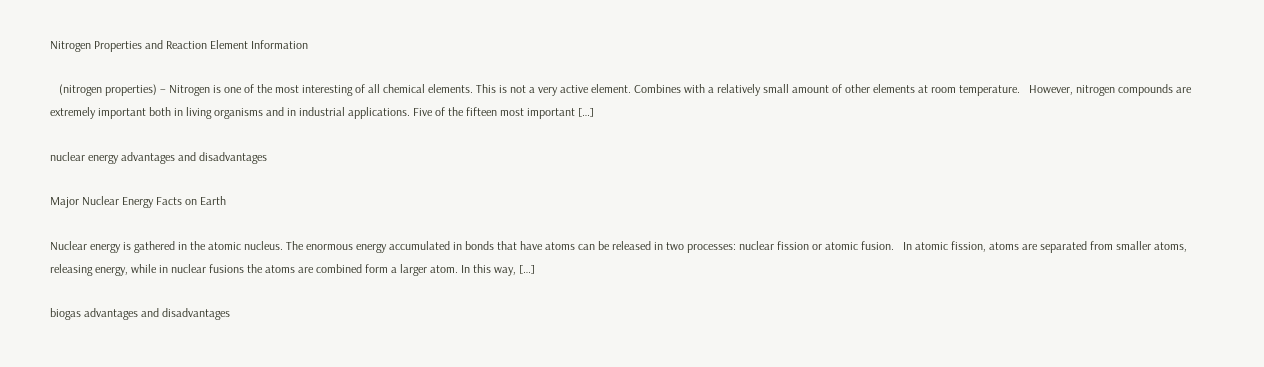Nitrogen Properties and Reaction Element Information

   (nitrogen properties) – Nitrogen is one of the most interesting of all chemical elements. This is not a very active element. Combines with a relatively small amount of other elements at room temperature.   However, nitrogen compounds are extremely important both in living organisms and in industrial applications. Five of the fifteen most important […]

nuclear energy advantages and disadvantages

Major Nuclear Energy Facts on Earth

Nuclear energy is gathered in the atomic nucleus. The enormous energy accumulated in bonds that have atoms can be released in two processes: nuclear fission or atomic fusion.   In atomic fission, atoms are separated from smaller atoms, releasing energy, while in nuclear fusions the atoms are combined form a larger atom. In this way, […]

biogas advantages and disadvantages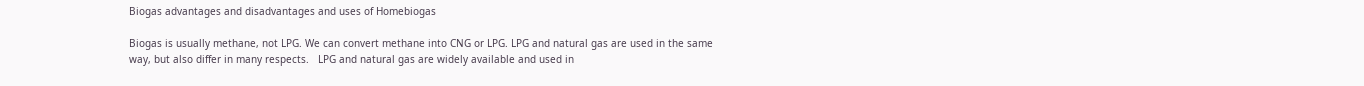Biogas advantages and disadvantages and uses of Homebiogas

Biogas is usually methane, not LPG. We can convert methane into CNG or LPG. LPG and natural gas are used in the same way, but also differ in many respects.   LPG and natural gas are widely available and used in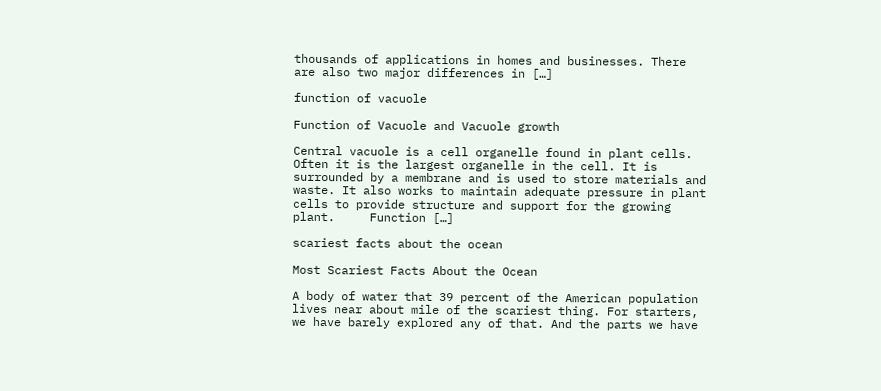thousands of applications in homes and businesses. There are also two major differences in […]

function of vacuole

Function of Vacuole and Vacuole growth

Central vacuole is a cell organelle found in plant cells. Often it is the largest organelle in the cell. It is surrounded by a membrane and is used to store materials and waste. It also works to maintain adequate pressure in plant cells to provide structure and support for the growing plant.     Function […]

scariest facts about the ocean

Most Scariest Facts About the Ocean

A body of water that 39 percent of the American population lives near about mile of the scariest thing. For starters, we have barely explored any of that. And the parts we have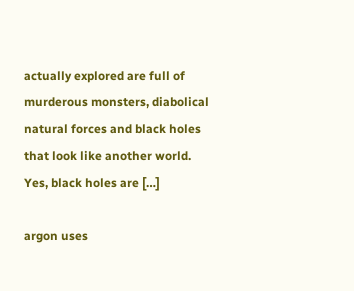actually explored are full of murderous monsters, diabolical natural forces and black holes that look like another world. Yes, black holes are […]

argon uses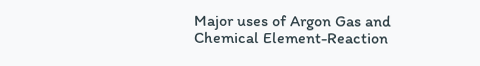Major uses of Argon Gas and Chemical Element-Reaction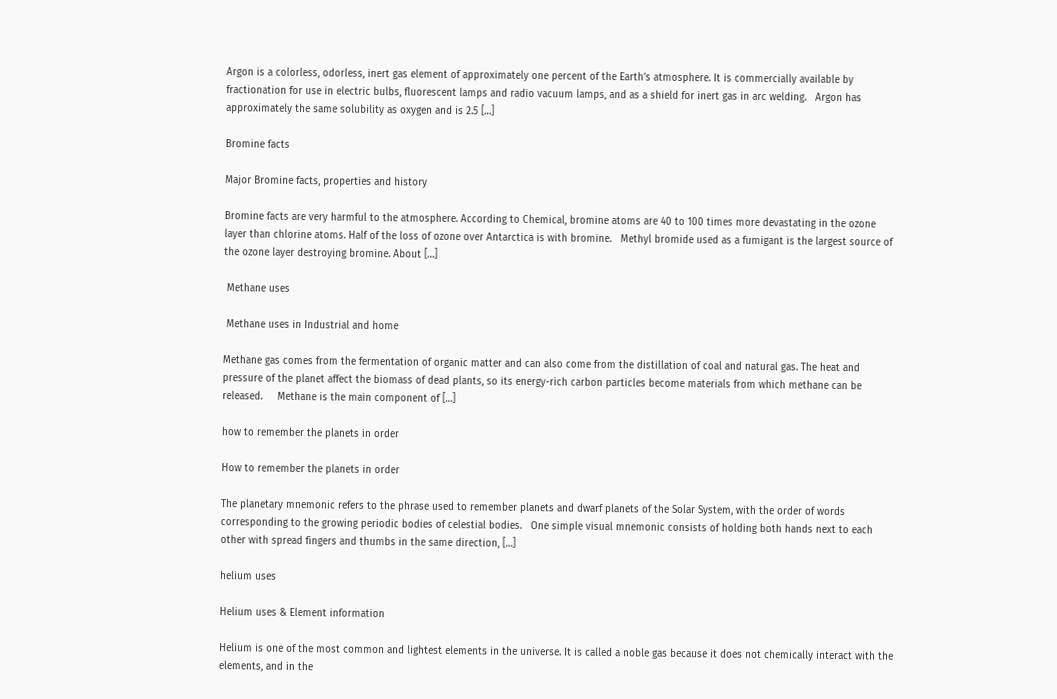Argon is a colorless, odorless, inert gas element of approximately one percent of the Earth’s atmosphere. It is commercially available by fractionation for use in electric bulbs, fluorescent lamps and radio vacuum lamps, and as a shield for inert gas in arc welding.   Argon has approximately the same solubility as oxygen and is 2.5 […]

Bromine facts

Major Bromine facts, properties and history

Bromine facts are very harmful to the atmosphere. According to Chemical, bromine atoms are 40 to 100 times more devastating in the ozone layer than chlorine atoms. Half of the loss of ozone over Antarctica is with bromine.   Methyl bromide used as a fumigant is the largest source of the ozone layer destroying bromine. About […]

 Methane uses

 Methane uses in Industrial and home

Methane gas comes from the fermentation of organic matter and can also come from the distillation of coal and natural gas. The heat and pressure of the planet affect the biomass of dead plants, so its energy-rich carbon particles become materials from which methane can be released.     Methane is the main component of […]

how to remember the planets in order

How to remember the planets in order

The planetary mnemonic refers to the phrase used to remember planets and dwarf planets of the Solar System, with the order of words corresponding to the growing periodic bodies of celestial bodies.   One simple visual mnemonic consists of holding both hands next to each other with spread fingers and thumbs in the same direction, […]

helium uses

Helium uses & Element information

Helium is one of the most common and lightest elements in the universe. It is called a noble gas because it does not chemically interact with the elements, and in the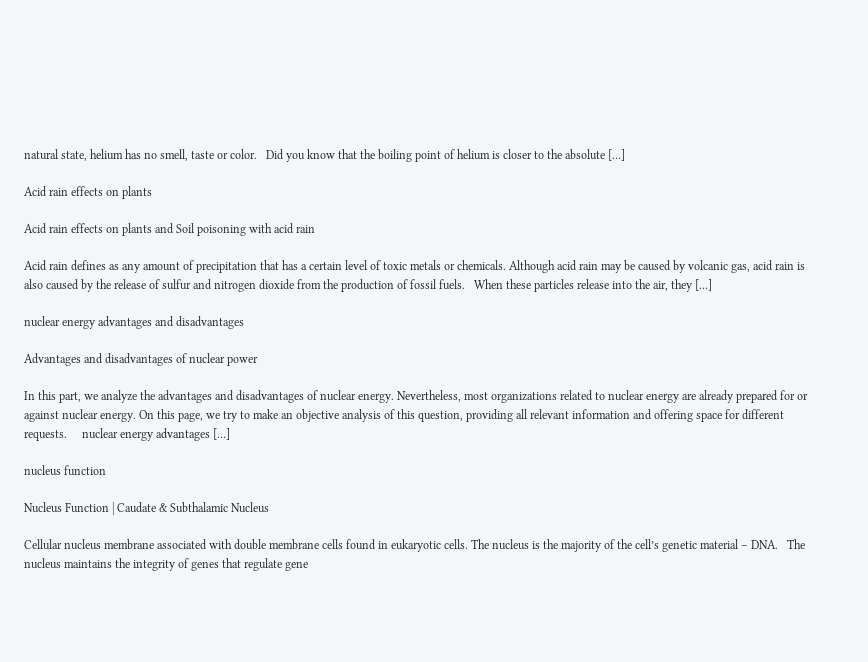natural state, helium has no smell, taste or color.   Did you know that the boiling point of helium is closer to the absolute […]

Acid rain effects on plants

Acid rain effects on plants and Soil poisoning with acid rain

Acid rain defines as any amount of precipitation that has a certain level of toxic metals or chemicals. Although acid rain may be caused by volcanic gas, acid rain is also caused by the release of sulfur and nitrogen dioxide from the production of fossil fuels.   When these particles release into the air, they […]

nuclear energy advantages and disadvantages

Advantages and disadvantages of nuclear power

In this part, we analyze the advantages and disadvantages of nuclear energy. Nevertheless, most organizations related to nuclear energy are already prepared for or against nuclear energy. On this page, we try to make an objective analysis of this question, providing all relevant information and offering space for different requests.     nuclear energy advantages […]

nucleus function

Nucleus Function | Caudate & Subthalamic Nucleus

Cellular nucleus membrane associated with double membrane cells found in eukaryotic cells. The nucleus is the majority of the cell’s genetic material – DNA.   The nucleus maintains the integrity of genes that regulate gene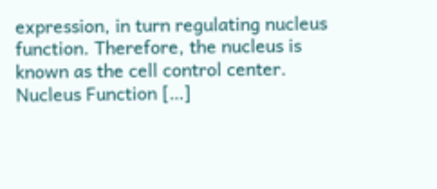expression, in turn regulating nucleus function. Therefore, the nucleus is known as the cell control center.     Nucleus Function […]